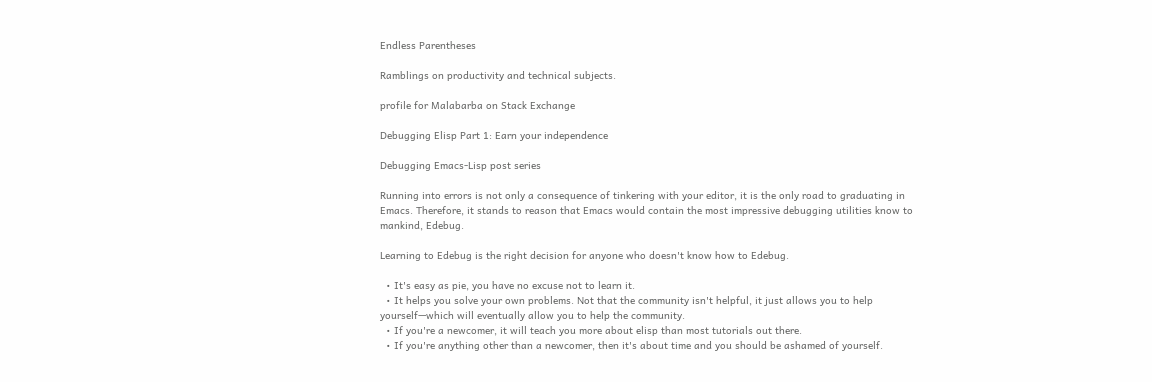Endless Parentheses

Ramblings on productivity and technical subjects.

profile for Malabarba on Stack Exchange

Debugging Elisp Part 1: Earn your independence

Debugging Emacs-Lisp post series

Running into errors is not only a consequence of tinkering with your editor, it is the only road to graduating in Emacs. Therefore, it stands to reason that Emacs would contain the most impressive debugging utilities know to mankind, Edebug.

Learning to Edebug is the right decision for anyone who doesn't know how to Edebug.

  • It's easy as pie, you have no excuse not to learn it.
  • It helps you solve your own problems. Not that the community isn't helpful, it just allows you to help yourself—which will eventually allow you to help the community.
  • If you're a newcomer, it will teach you more about elisp than most tutorials out there.
  • If you're anything other than a newcomer, then it's about time and you should be ashamed of yourself.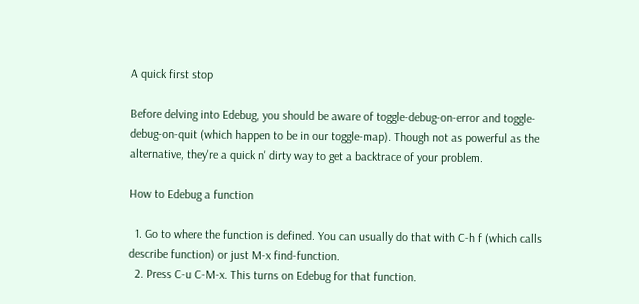A quick first stop

Before delving into Edebug, you should be aware of toggle-debug-on-error and toggle-debug-on-quit (which happen to be in our toggle-map). Though not as powerful as the alternative, they're a quick n' dirty way to get a backtrace of your problem.

How to Edebug a function

  1. Go to where the function is defined. You can usually do that with C-h f (which calls describe function) or just M-x find-function.
  2. Press C-u C-M-x. This turns on Edebug for that function.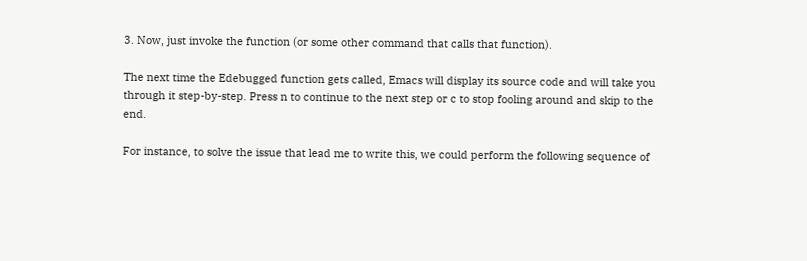3. Now, just invoke the function (or some other command that calls that function).

The next time the Edebugged function gets called, Emacs will display its source code and will take you through it step-by-step. Press n to continue to the next step or c to stop fooling around and skip to the end.

For instance, to solve the issue that lead me to write this, we could perform the following sequence of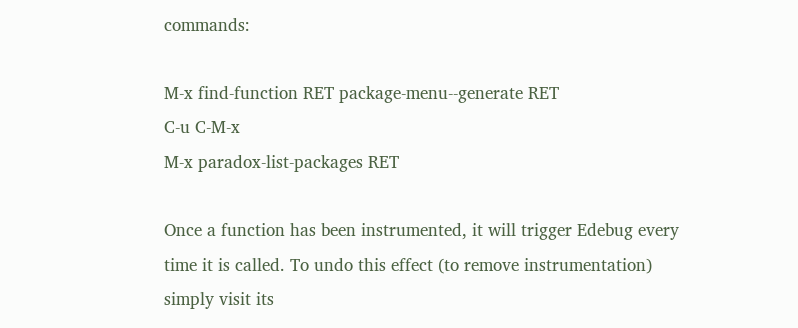commands:

M-x find-function RET package-menu--generate RET
C-u C-M-x
M-x paradox-list-packages RET

Once a function has been instrumented, it will trigger Edebug every time it is called. To undo this effect (to remove instrumentation) simply visit its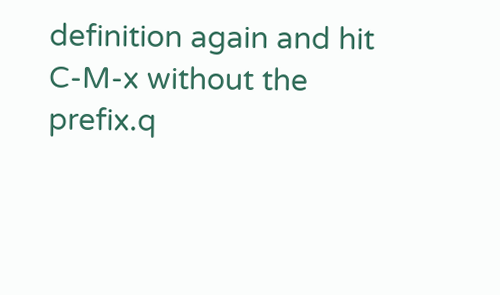definition again and hit C-M-x without the prefix.q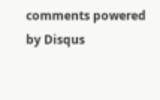comments powered by Disqus